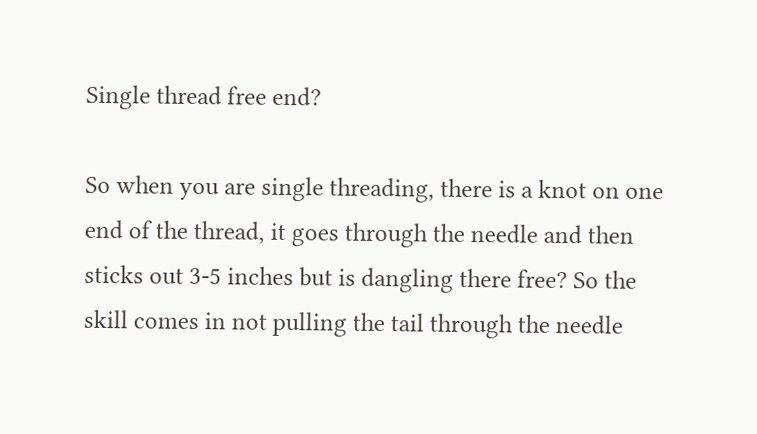Single thread free end?

So when you are single threading, there is a knot on one end of the thread, it goes through the needle and then sticks out 3-5 inches but is dangling there free? So the skill comes in not pulling the tail through the needle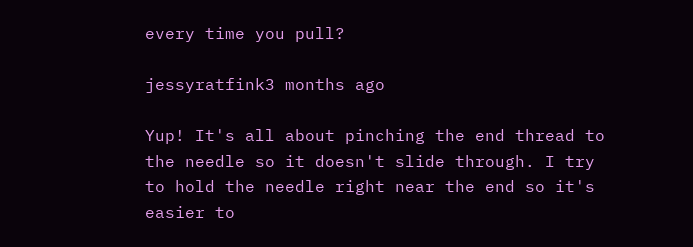every time you pull?

jessyratfink3 months ago

Yup! It's all about pinching the end thread to the needle so it doesn't slide through. I try to hold the needle right near the end so it's easier to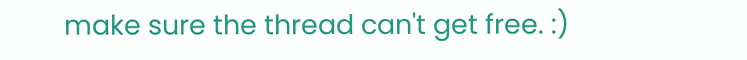make sure the thread can't get free. :)